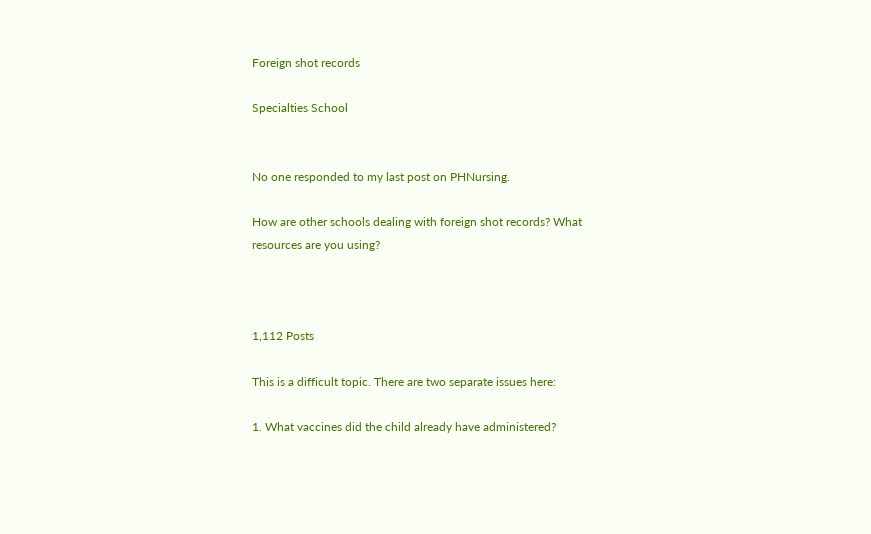Foreign shot records

Specialties School


No one responded to my last post on PHNursing.

How are other schools dealing with foreign shot records? What resources are you using?



1,112 Posts

This is a difficult topic. There are two separate issues here:

1. What vaccines did the child already have administered?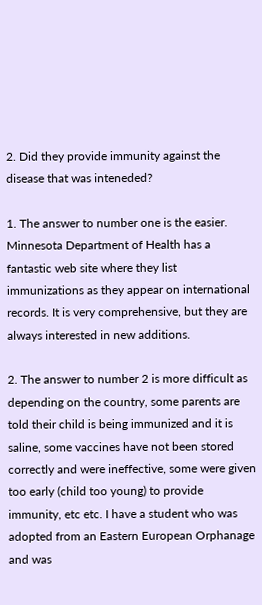2. Did they provide immunity against the disease that was inteneded?

1. The answer to number one is the easier. Minnesota Department of Health has a fantastic web site where they list immunizations as they appear on international records. It is very comprehensive, but they are always interested in new additions.

2. The answer to number 2 is more difficult as depending on the country, some parents are told their child is being immunized and it is saline, some vaccines have not been stored correctly and were ineffective, some were given too early (child too young) to provide immunity, etc etc. I have a student who was adopted from an Eastern European Orphanage and was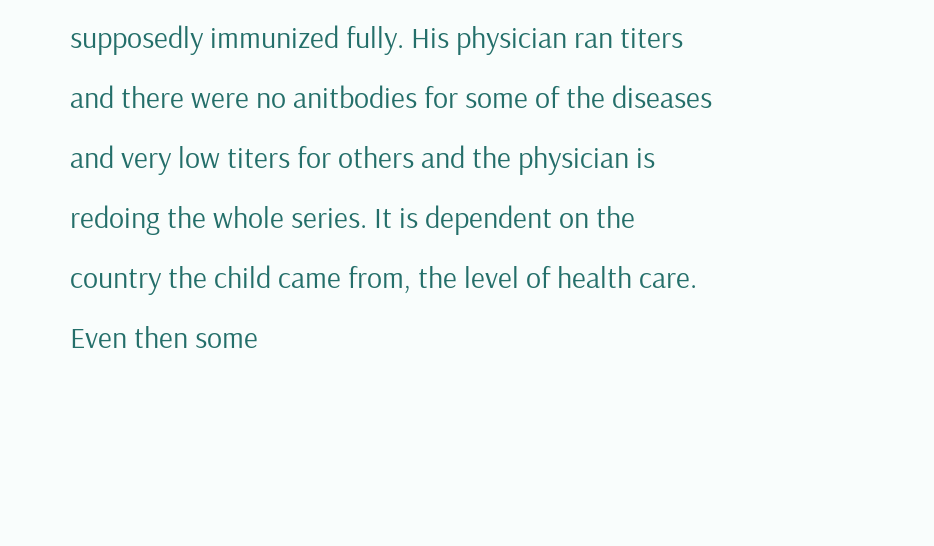supposedly immunized fully. His physician ran titers and there were no anitbodies for some of the diseases and very low titers for others and the physician is redoing the whole series. It is dependent on the country the child came from, the level of health care. Even then some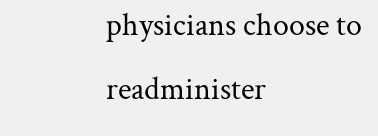physicians choose to readminister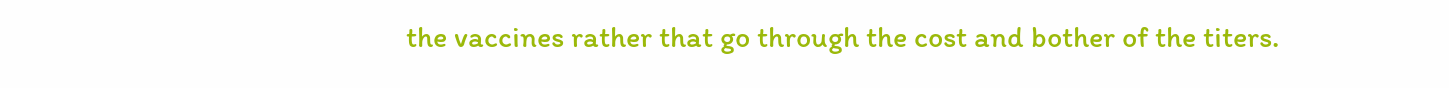the vaccines rather that go through the cost and bother of the titers.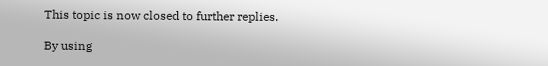This topic is now closed to further replies.

By using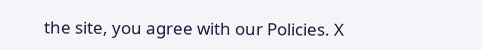the site, you agree with our Policies. X